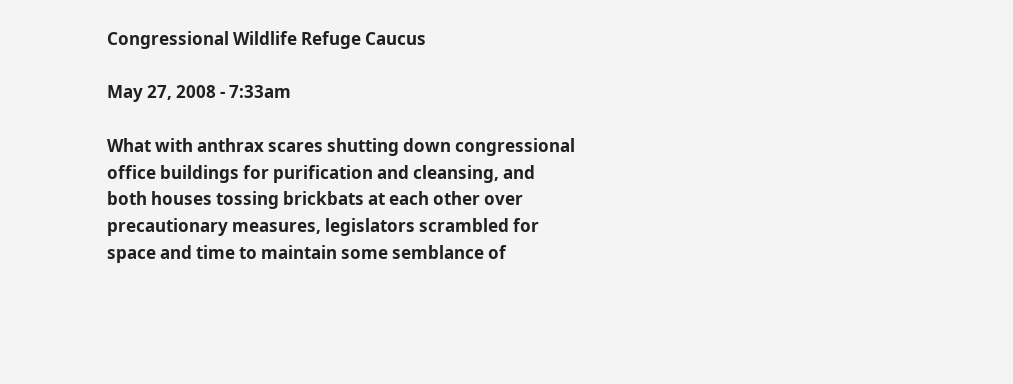Congressional Wildlife Refuge Caucus

May 27, 2008 - 7:33am

What with anthrax scares shutting down congressional office buildings for purification and cleansing, and both houses tossing brickbats at each other over precautionary measures, legislators scrambled for space and time to maintain some semblance of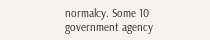normalcy. Some 10 government agency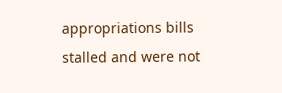appropriations bills stalled and were not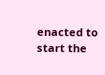enacted to start the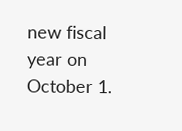new fiscal year on October 1.